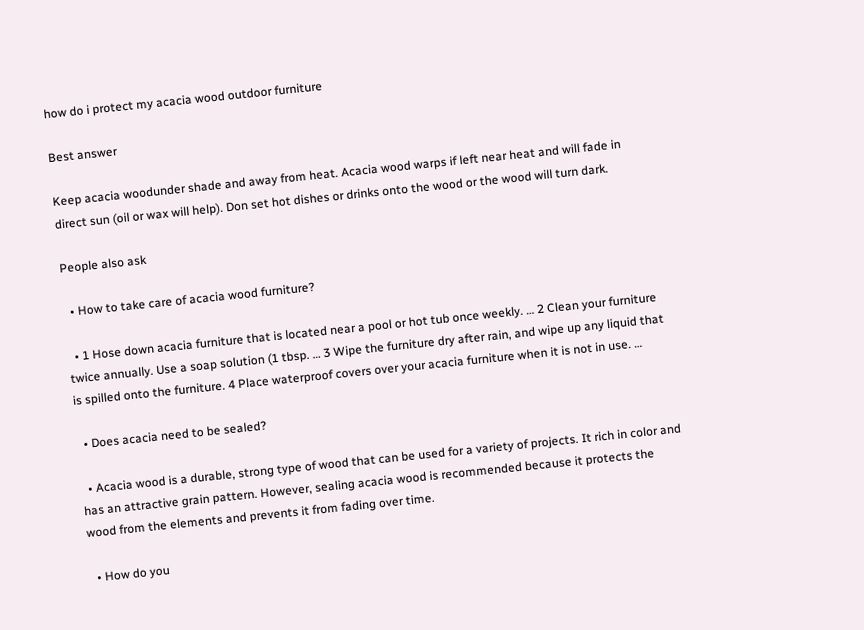how do i protect my acacia wood outdoor furniture

Best answer

Keep acacia woodunder shade and away from heat. Acacia wood warps if left near heat and will fade in direct sun (oil or wax will help). Don set hot dishes or drinks onto the wood or the wood will turn dark.

People also ask

  • How to take care of acacia wood furniture?

  • 1 Hose down acacia furniture that is located near a pool or hot tub once weekly. … 2 Clean your furniture twice annually. Use a soap solution (1 tbsp. … 3 Wipe the furniture dry after rain, and wipe up any liquid that is spilled onto the furniture. 4 Place waterproof covers over your acacia furniture when it is not in use. …

  • Does acacia need to be sealed?

  • Acacia wood is a durable, strong type of wood that can be used for a variety of projects. It rich in color and has an attractive grain pattern. However, sealing acacia wood is recommended because it protects the wood from the elements and prevents it from fading over time.

  • How do you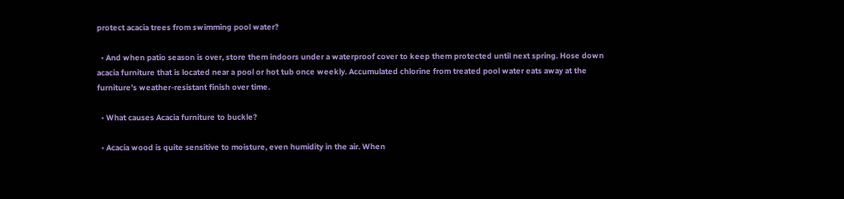protect acacia trees from swimming pool water?

  • And when patio season is over, store them indoors under a waterproof cover to keep them protected until next spring. Hose down acacia furniture that is located near a pool or hot tub once weekly. Accumulated chlorine from treated pool water eats away at the furniture’s weather-resistant finish over time.

  • What causes Acacia furniture to buckle?

  • Acacia wood is quite sensitive to moisture, even humidity in the air. When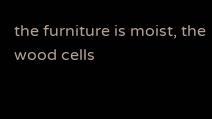the furniture is moist, the wood cells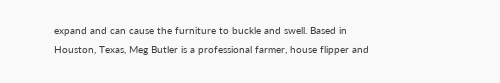expand and can cause the furniture to buckle and swell. Based in Houston, Texas, Meg Butler is a professional farmer, house flipper and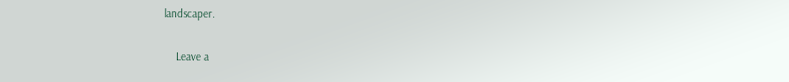landscaper.

    Leave a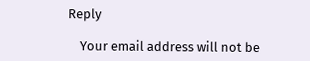Reply

    Your email address will not be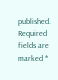published. Required fields are marked *